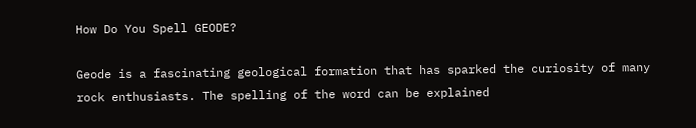How Do You Spell GEODE?

Geode is a fascinating geological formation that has sparked the curiosity of many rock enthusiasts. The spelling of the word can be explained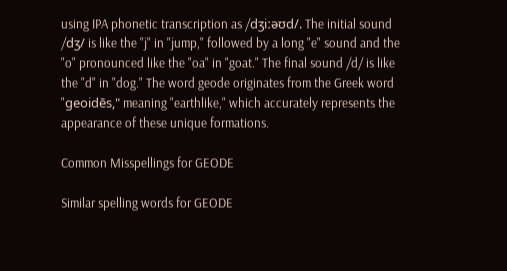using IPA phonetic transcription as /dʒiːəʊd/. The initial sound /dʒ/ is like the "j" in "jump," followed by a long "e" sound and the "o" pronounced like the "oa" in "goat." The final sound /d/ is like the "d" in "dog." The word geode originates from the Greek word "geoidēs," meaning "earthlike," which accurately represents the appearance of these unique formations.

Common Misspellings for GEODE

Similar spelling words for GEODE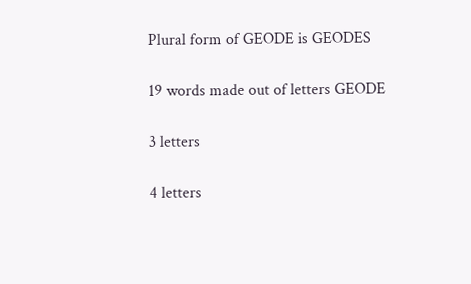Plural form of GEODE is GEODES

19 words made out of letters GEODE

3 letters

4 letters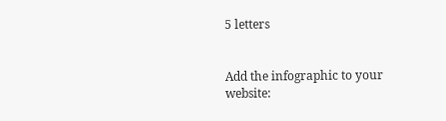5 letters


Add the infographic to your website: